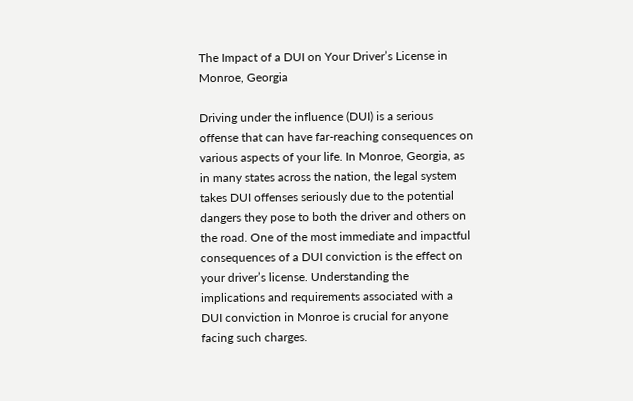The Impact of a DUI on Your Driver’s License in Monroe, Georgia

Driving under the influence (DUI) is a serious offense that can have far-reaching consequences on various aspects of your life. In Monroe, Georgia, as in many states across the nation, the legal system takes DUI offenses seriously due to the potential dangers they pose to both the driver and others on the road. One of the most immediate and impactful consequences of a DUI conviction is the effect on your driver’s license. Understanding the implications and requirements associated with a DUI conviction in Monroe is crucial for anyone facing such charges.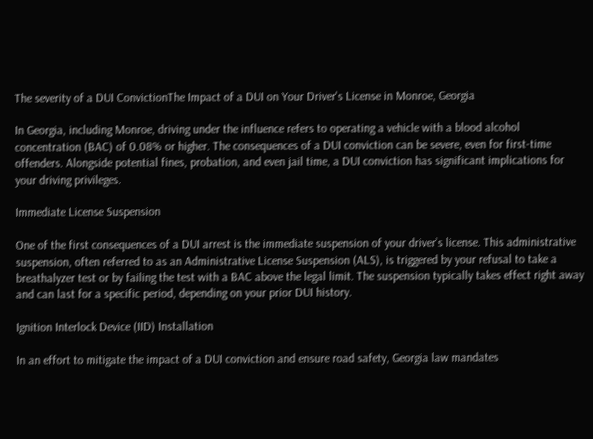The severity of a DUI ConvictionThe Impact of a DUI on Your Driver's License in Monroe, Georgia

In Georgia, including Monroe, driving under the influence refers to operating a vehicle with a blood alcohol concentration (BAC) of 0.08% or higher. The consequences of a DUI conviction can be severe, even for first-time offenders. Alongside potential fines, probation, and even jail time, a DUI conviction has significant implications for your driving privileges.

Immediate License Suspension

One of the first consequences of a DUI arrest is the immediate suspension of your driver’s license. This administrative suspension, often referred to as an Administrative License Suspension (ALS), is triggered by your refusal to take a breathalyzer test or by failing the test with a BAC above the legal limit. The suspension typically takes effect right away and can last for a specific period, depending on your prior DUI history.

Ignition Interlock Device (IID) Installation

In an effort to mitigate the impact of a DUI conviction and ensure road safety, Georgia law mandates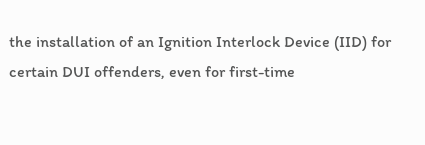the installation of an Ignition Interlock Device (IID) for certain DUI offenders, even for first-time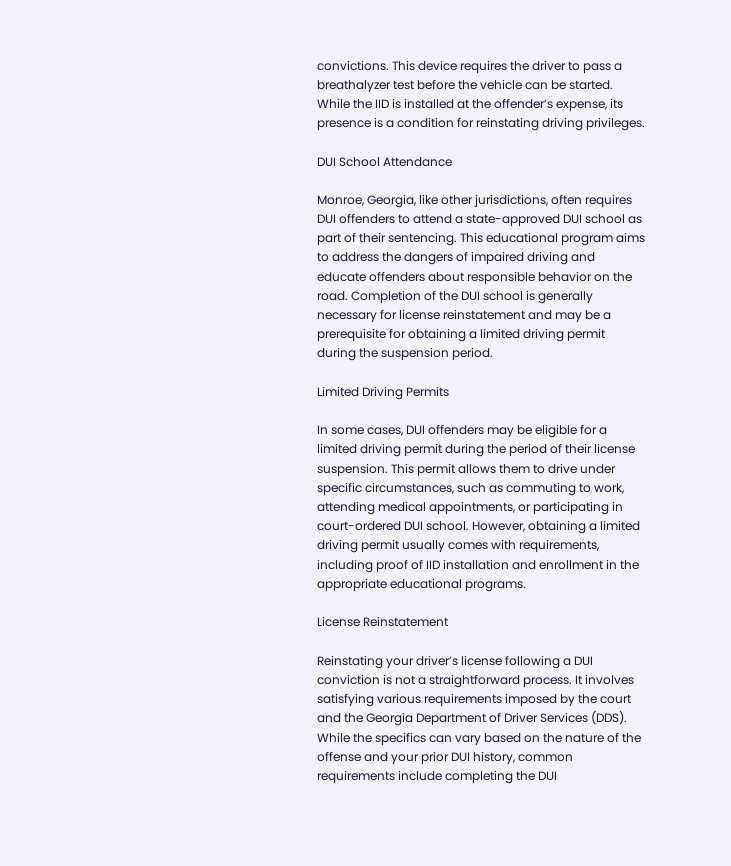convictions. This device requires the driver to pass a breathalyzer test before the vehicle can be started. While the IID is installed at the offender’s expense, its presence is a condition for reinstating driving privileges.

DUI School Attendance

Monroe, Georgia, like other jurisdictions, often requires DUI offenders to attend a state-approved DUI school as part of their sentencing. This educational program aims to address the dangers of impaired driving and educate offenders about responsible behavior on the road. Completion of the DUI school is generally necessary for license reinstatement and may be a prerequisite for obtaining a limited driving permit during the suspension period.

Limited Driving Permits

In some cases, DUI offenders may be eligible for a limited driving permit during the period of their license suspension. This permit allows them to drive under specific circumstances, such as commuting to work, attending medical appointments, or participating in court-ordered DUI school. However, obtaining a limited driving permit usually comes with requirements, including proof of IID installation and enrollment in the appropriate educational programs.

License Reinstatement

Reinstating your driver’s license following a DUI conviction is not a straightforward process. It involves satisfying various requirements imposed by the court and the Georgia Department of Driver Services (DDS). While the specifics can vary based on the nature of the offense and your prior DUI history, common requirements include completing the DUI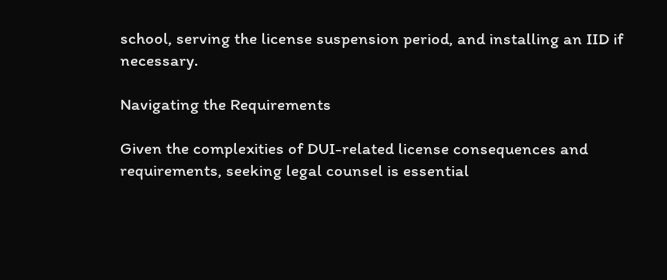school, serving the license suspension period, and installing an IID if necessary.

Navigating the Requirements

Given the complexities of DUI-related license consequences and requirements, seeking legal counsel is essential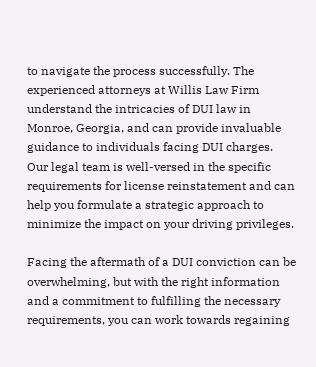to navigate the process successfully. The experienced attorneys at Willis Law Firm understand the intricacies of DUI law in Monroe, Georgia, and can provide invaluable guidance to individuals facing DUI charges. Our legal team is well-versed in the specific requirements for license reinstatement and can help you formulate a strategic approach to minimize the impact on your driving privileges.

Facing the aftermath of a DUI conviction can be overwhelming, but with the right information and a commitment to fulfilling the necessary requirements, you can work towards regaining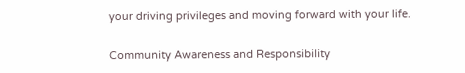your driving privileges and moving forward with your life.

Community Awareness and Responsibility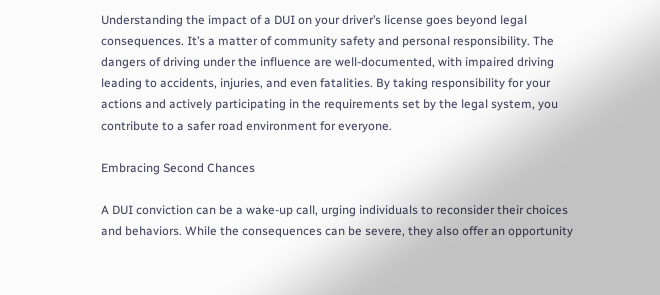Understanding the impact of a DUI on your driver’s license goes beyond legal consequences. It’s a matter of community safety and personal responsibility. The dangers of driving under the influence are well-documented, with impaired driving leading to accidents, injuries, and even fatalities. By taking responsibility for your actions and actively participating in the requirements set by the legal system, you contribute to a safer road environment for everyone.

Embracing Second Chances

A DUI conviction can be a wake-up call, urging individuals to reconsider their choices and behaviors. While the consequences can be severe, they also offer an opportunity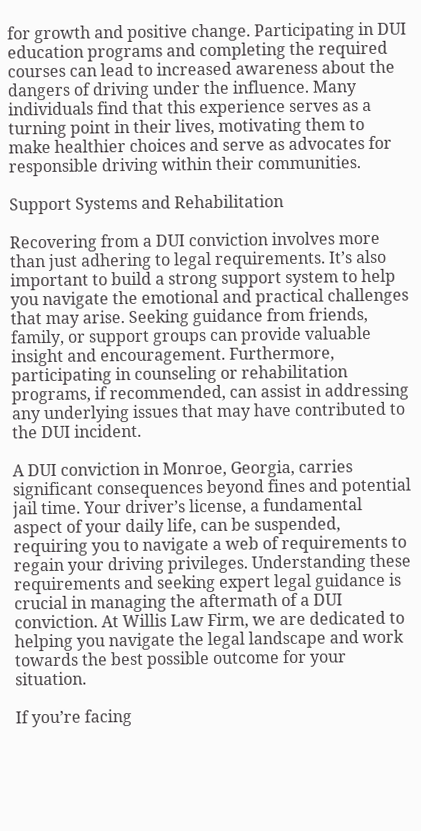for growth and positive change. Participating in DUI education programs and completing the required courses can lead to increased awareness about the dangers of driving under the influence. Many individuals find that this experience serves as a turning point in their lives, motivating them to make healthier choices and serve as advocates for responsible driving within their communities.

Support Systems and Rehabilitation

Recovering from a DUI conviction involves more than just adhering to legal requirements. It’s also important to build a strong support system to help you navigate the emotional and practical challenges that may arise. Seeking guidance from friends, family, or support groups can provide valuable insight and encouragement. Furthermore, participating in counseling or rehabilitation programs, if recommended, can assist in addressing any underlying issues that may have contributed to the DUI incident.

A DUI conviction in Monroe, Georgia, carries significant consequences beyond fines and potential jail time. Your driver’s license, a fundamental aspect of your daily life, can be suspended, requiring you to navigate a web of requirements to regain your driving privileges. Understanding these requirements and seeking expert legal guidance is crucial in managing the aftermath of a DUI conviction. At Willis Law Firm, we are dedicated to helping you navigate the legal landscape and work towards the best possible outcome for your situation.

If you’re facing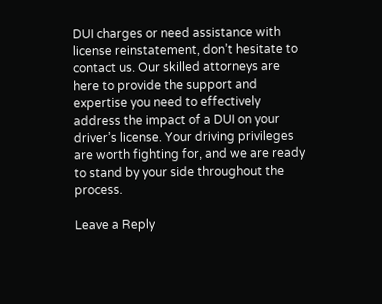DUI charges or need assistance with license reinstatement, don’t hesitate to contact us. Our skilled attorneys are here to provide the support and expertise you need to effectively address the impact of a DUI on your driver’s license. Your driving privileges are worth fighting for, and we are ready to stand by your side throughout the process.

Leave a Reply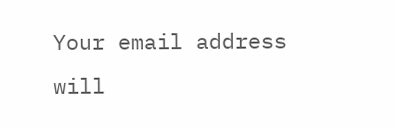Your email address will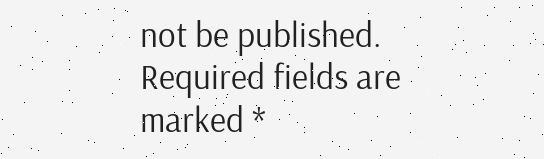not be published. Required fields are marked *